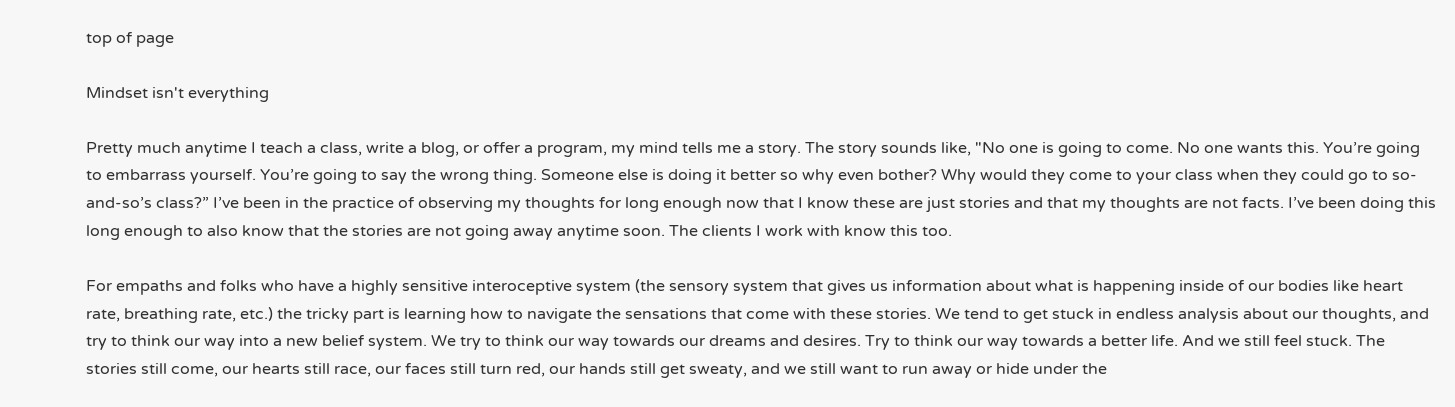top of page

Mindset isn't everything

Pretty much anytime I teach a class, write a blog, or offer a program, my mind tells me a story. The story sounds like, "No one is going to come. No one wants this. You’re going to embarrass yourself. You’re going to say the wrong thing. Someone else is doing it better so why even bother? Why would they come to your class when they could go to so-and-so’s class?” I’ve been in the practice of observing my thoughts for long enough now that I know these are just stories and that my thoughts are not facts. I’ve been doing this long enough to also know that the stories are not going away anytime soon. The clients I work with know this too.

For empaths and folks who have a highly sensitive interoceptive system (the sensory system that gives us information about what is happening inside of our bodies like heart rate, breathing rate, etc.) the tricky part is learning how to navigate the sensations that come with these stories. We tend to get stuck in endless analysis about our thoughts, and try to think our way into a new belief system. We try to think our way towards our dreams and desires. Try to think our way towards a better life. And we still feel stuck. The stories still come, our hearts still race, our faces still turn red, our hands still get sweaty, and we still want to run away or hide under the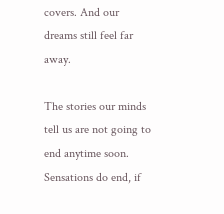covers. And our dreams still feel far away.

The stories our minds tell us are not going to end anytime soon. Sensations do end, if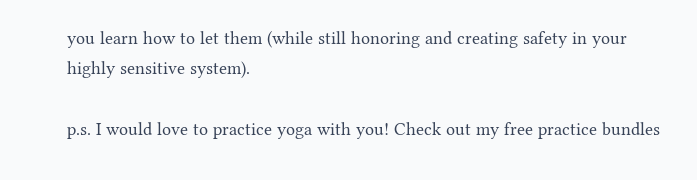you learn how to let them (while still honoring and creating safety in your highly sensitive system).

p.s. I would love to practice yoga with you! Check out my free practice bundles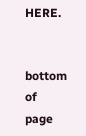HERE.


bottom of page